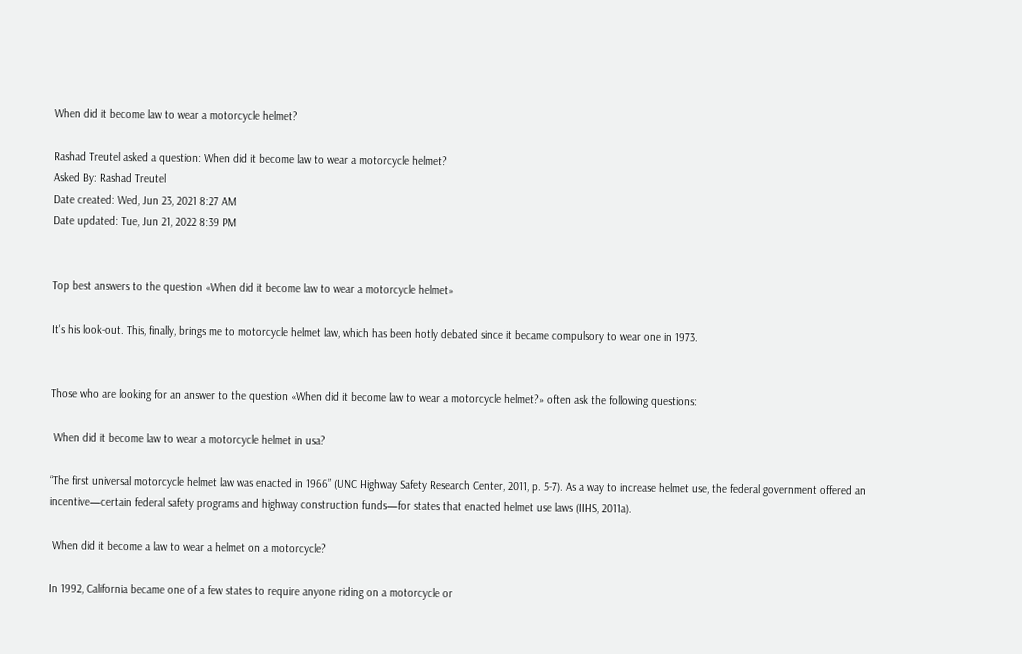When did it become law to wear a motorcycle helmet?

Rashad Treutel asked a question: When did it become law to wear a motorcycle helmet?
Asked By: Rashad Treutel
Date created: Wed, Jun 23, 2021 8:27 AM
Date updated: Tue, Jun 21, 2022 8:39 PM


Top best answers to the question «When did it become law to wear a motorcycle helmet»

It's his look-out. This, finally, brings me to motorcycle helmet law, which has been hotly debated since it became compulsory to wear one in 1973.


Those who are looking for an answer to the question «When did it become law to wear a motorcycle helmet?» often ask the following questions:

 When did it become law to wear a motorcycle helmet in usa?

“The first universal motorcycle helmet law was enacted in 1966” (UNC Highway Safety Research Center, 2011, p. 5-7). As a way to increase helmet use, the federal government offered an incentive—certain federal safety programs and highway construction funds—for states that enacted helmet use laws (IIHS, 2011a).

 When did it become a law to wear a helmet on a motorcycle?

In 1992, California became one of a few states to require anyone riding on a motorcycle or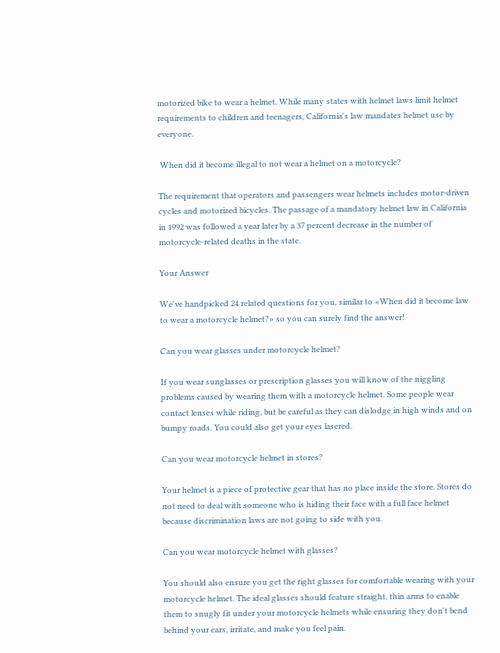motorized bike to wear a helmet. While many states with helmet laws limit helmet requirements to children and teenagers, California's law mandates helmet use by everyone.

 When did it become illegal to not wear a helmet on a motorcycle?

The requirement that operators and passengers wear helmets includes motor-driven cycles and motorized bicycles. The passage of a mandatory helmet law in California in 1992 was followed a year later by a 37 percent decrease in the number of motorcycle-related deaths in the state.

Your Answer

We've handpicked 24 related questions for you, similar to «When did it become law to wear a motorcycle helmet?» so you can surely find the answer!

Can you wear glasses under motorcycle helmet?

If you wear sunglasses or prescription glasses you will know of the niggling problems caused by wearing them with a motorcycle helmet. Some people wear contact lenses while riding, but be careful as they can dislodge in high winds and on bumpy roads. You could also get your eyes lasered.

Can you wear motorcycle helmet in stores?

Your helmet is a piece of protective gear that has no place inside the store. Stores do not need to deal with someone who is hiding their face with a full face helmet because discrimination laws are not going to side with you.

Can you wear motorcycle helmet with glasses?

You should also ensure you get the right glasses for comfortable wearing with your motorcycle helmet. The ideal glasses should feature straight, thin arms to enable them to snugly fit under your motorcycle helmets while ensuring they don't bend behind your ears, irritate, and make you feel pain.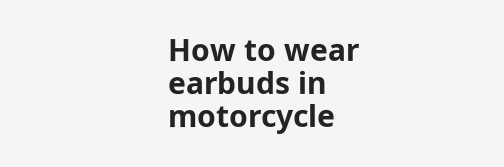How to wear earbuds in motorcycle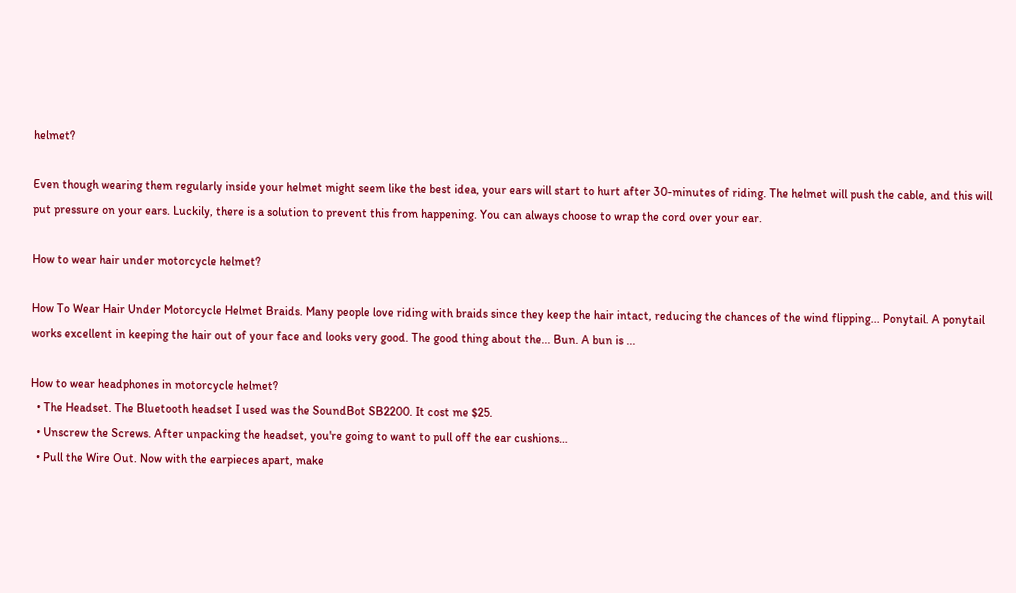helmet?

Even though wearing them regularly inside your helmet might seem like the best idea, your ears will start to hurt after 30-minutes of riding. The helmet will push the cable, and this will put pressure on your ears. Luckily, there is a solution to prevent this from happening. You can always choose to wrap the cord over your ear.

How to wear hair under motorcycle helmet?

How To Wear Hair Under Motorcycle Helmet Braids. Many people love riding with braids since they keep the hair intact, reducing the chances of the wind flipping... Ponytail. A ponytail works excellent in keeping the hair out of your face and looks very good. The good thing about the... Bun. A bun is ...

How to wear headphones in motorcycle helmet?
  • The Headset. The Bluetooth headset I used was the SoundBot SB2200. It cost me $25.
  • Unscrew the Screws. After unpacking the headset, you're going to want to pull off the ear cushions…
  • Pull the Wire Out. Now with the earpieces apart, make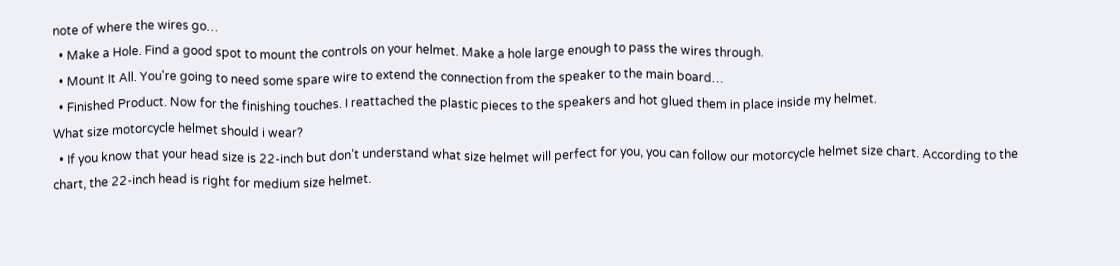note of where the wires go…
  • Make a Hole. Find a good spot to mount the controls on your helmet. Make a hole large enough to pass the wires through.
  • Mount It All. You're going to need some spare wire to extend the connection from the speaker to the main board…
  • Finished Product. Now for the finishing touches. I reattached the plastic pieces to the speakers and hot glued them in place inside my helmet.
What size motorcycle helmet should i wear?
  • If you know that your head size is 22-inch but don’t understand what size helmet will perfect for you, you can follow our motorcycle helmet size chart. According to the chart, the 22-inch head is right for medium size helmet.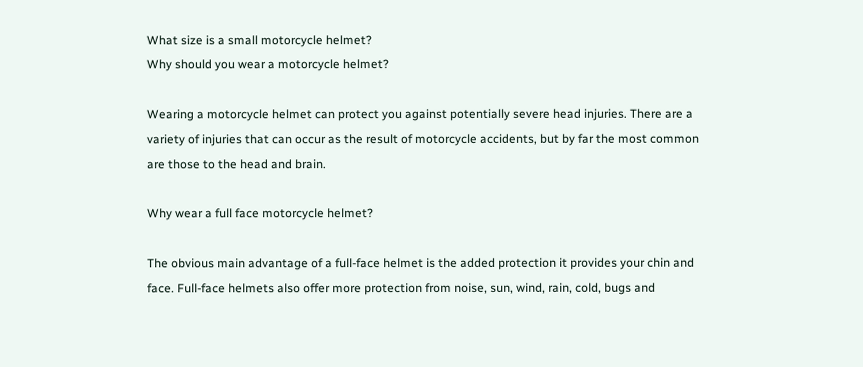What size is a small motorcycle helmet?
Why should you wear a motorcycle helmet?

Wearing a motorcycle helmet can protect you against potentially severe head injuries. There are a variety of injuries that can occur as the result of motorcycle accidents, but by far the most common are those to the head and brain.

Why wear a full face motorcycle helmet?

The obvious main advantage of a full-face helmet is the added protection it provides your chin and face. Full-face helmets also offer more protection from noise, sun, wind, rain, cold, bugs and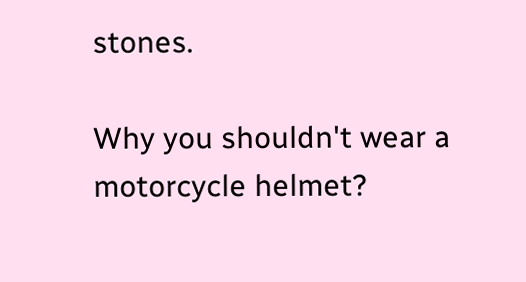stones.

Why you shouldn't wear a motorcycle helmet?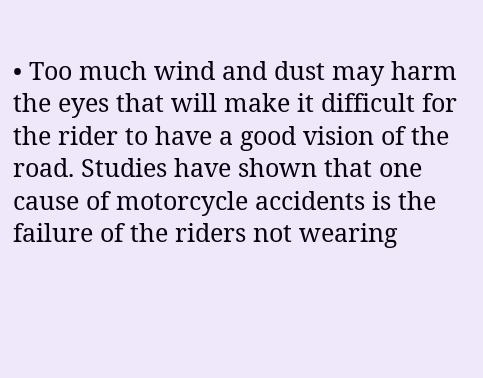• Too much wind and dust may harm the eyes that will make it difficult for the rider to have a good vision of the road. Studies have shown that one cause of motorcycle accidents is the failure of the riders not wearing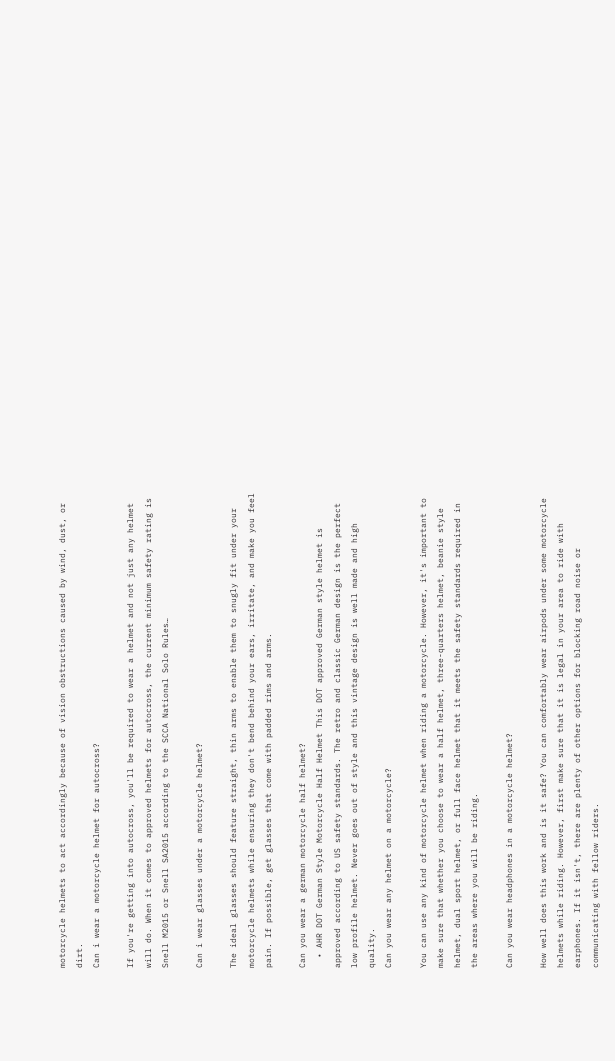motorcycle helmets to act accordingly because of vision obstructions caused by wind, dust, or dirt.
Can i wear a motorcycle helmet for autocross?

If you're getting into autocross, you'll be required to wear a helmet and not just any helmet will do. When it comes to approved helmets for autocross, the current minimum safety rating is Snell M2015 or Snell SA2015 according to the SCCA National Solo Rules…

Can i wear glasses under a motorcycle helmet?

The ideal glasses should feature straight, thin arms to enable them to snugly fit under your motorcycle helmets while ensuring they don't bend behind your ears, irritate, and make you feel pain. If possible, get glasses that come with padded rims and arms.

Can you wear a german motorcycle half helmet?
  • AHR DOT German Style Motorcycle Half Helmet This DOT approved German style helmet is approved according to US safety standards. The retro and classic German design is the perfect low profile helmet. Never goes out of style and this vintage design is well made and high quality.
Can you wear any helmet on a motorcycle?

You can use any kind of motorcycle helmet when riding a motorcycle. However, it's important to make sure that whether you choose to wear a half helmet, three-quarters helmet, beanie style helmet, dual sport helmet, or full face helmet that it meets the safety standards required in the areas where you will be riding.

Can you wear headphones in a motorcycle helmet?

How well does this work and is it safe? You can comfortably wear airpods under some motorcycle helmets while riding. However, first make sure that it is legal in your area to ride with earphones. If it isn't, there are plenty of other options for blocking road noise or communicating with fellow riders.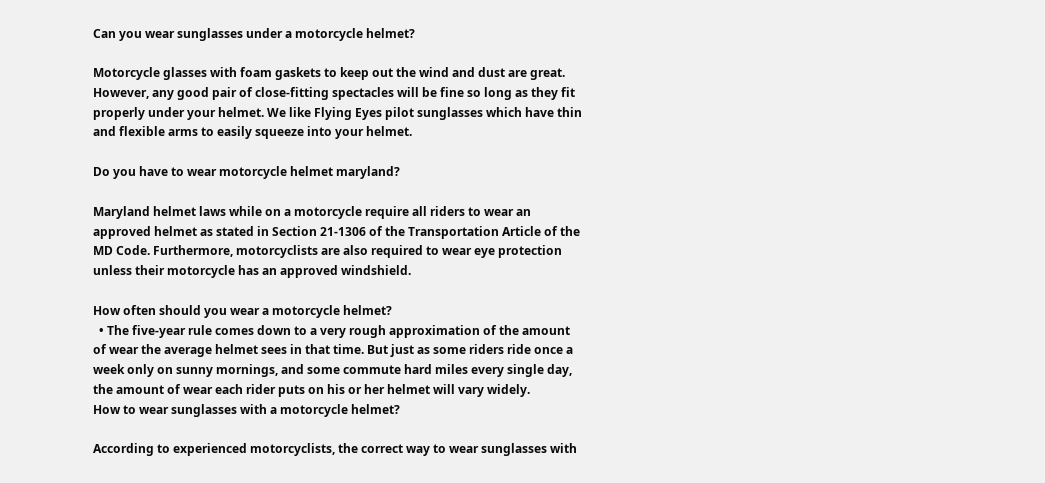Can you wear sunglasses under a motorcycle helmet?

Motorcycle glasses with foam gaskets to keep out the wind and dust are great. However, any good pair of close-fitting spectacles will be fine so long as they fit properly under your helmet. We like Flying Eyes pilot sunglasses which have thin and flexible arms to easily squeeze into your helmet.

Do you have to wear motorcycle helmet maryland?

Maryland helmet laws while on a motorcycle require all riders to wear an approved helmet as stated in Section 21-1306 of the Transportation Article of the MD Code. Furthermore, motorcyclists are also required to wear eye protection unless their motorcycle has an approved windshield.

How often should you wear a motorcycle helmet?
  • The five-year rule comes down to a very rough approximation of the amount of wear the average helmet sees in that time. But just as some riders ride once a week only on sunny mornings, and some commute hard miles every single day, the amount of wear each rider puts on his or her helmet will vary widely.
How to wear sunglasses with a motorcycle helmet?

According to experienced motorcyclists, the correct way to wear sunglasses with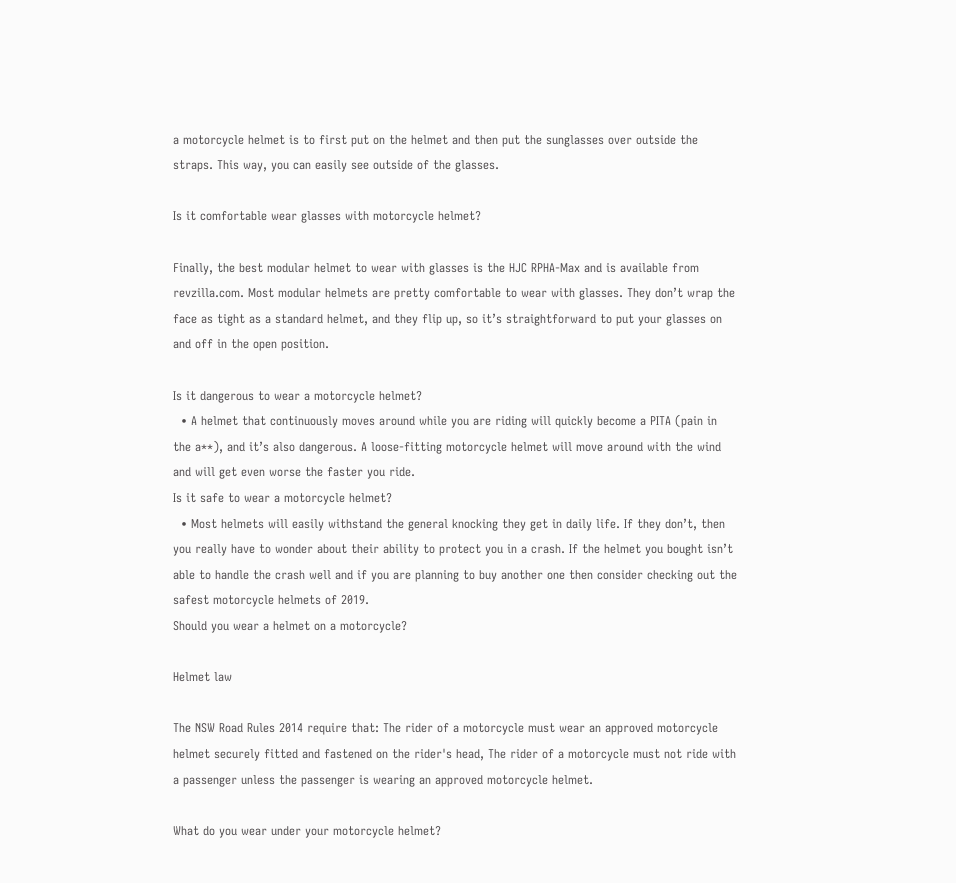a motorcycle helmet is to first put on the helmet and then put the sunglasses over outside the straps. This way, you can easily see outside of the glasses.

Is it comfortable wear glasses with motorcycle helmet?

Finally, the best modular helmet to wear with glasses is the HJC RPHA-Max and is available from revzilla.com. Most modular helmets are pretty comfortable to wear with glasses. They don’t wrap the face as tight as a standard helmet, and they flip up, so it’s straightforward to put your glasses on and off in the open position.

Is it dangerous to wear a motorcycle helmet?
  • A helmet that continuously moves around while you are riding will quickly become a PITA (pain in the a**), and it’s also dangerous. A loose-fitting motorcycle helmet will move around with the wind and will get even worse the faster you ride.
Is it safe to wear a motorcycle helmet?
  • Most helmets will easily withstand the general knocking they get in daily life. If they don’t, then you really have to wonder about their ability to protect you in a crash. If the helmet you bought isn’t able to handle the crash well and if you are planning to buy another one then consider checking out the safest motorcycle helmets of 2019.
Should you wear a helmet on a motorcycle?

Helmet law

The NSW Road Rules 2014 require that: The rider of a motorcycle must wear an approved motorcycle helmet securely fitted and fastened on the rider's head, The rider of a motorcycle must not ride with a passenger unless the passenger is wearing an approved motorcycle helmet.

What do you wear under your motorcycle helmet?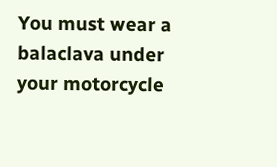You must wear a balaclava under your motorcycle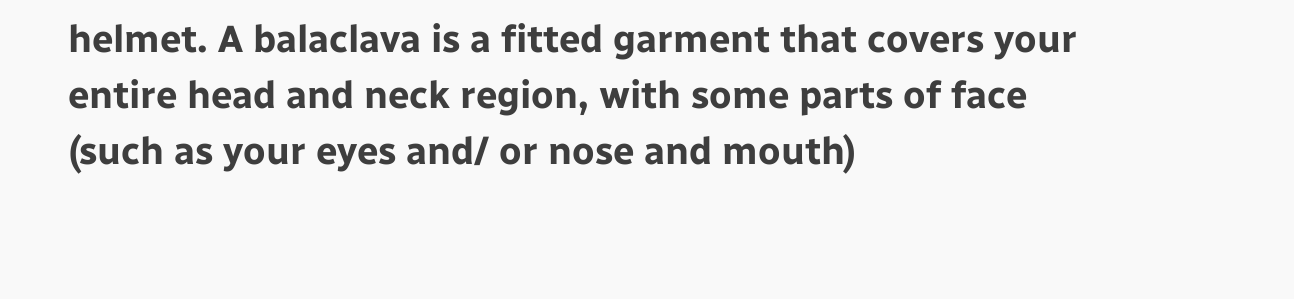helmet. A balaclava is a fitted garment that covers your entire head and neck region, with some parts of face (such as your eyes and/ or nose and mouth)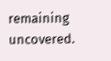remaining uncovered.